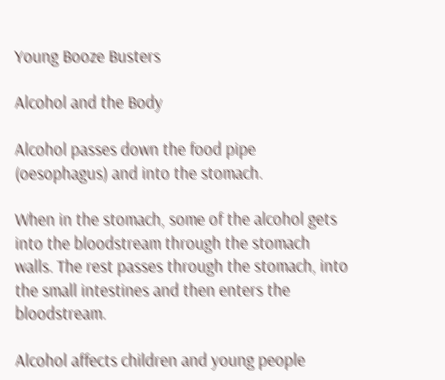Young Booze Busters

Alcohol and the Body

Alcohol passes down the food pipe (oesophagus) and into the stomach.

When in the stomach, some of the alcohol gets into the bloodstream through the stomach walls. The rest passes through the stomach, into the small intestines and then enters the bloodstream.

Alcohol affects children and young people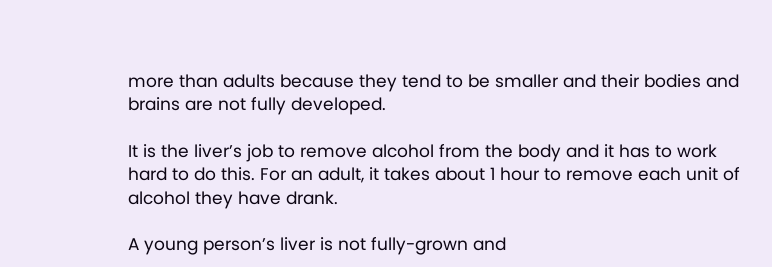more than adults because they tend to be smaller and their bodies and brains are not fully developed.

It is the liver’s job to remove alcohol from the body and it has to work hard to do this. For an adult, it takes about 1 hour to remove each unit of alcohol they have drank.

A young person’s liver is not fully-grown and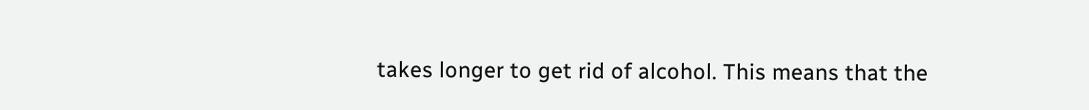takes longer to get rid of alcohol. This means that the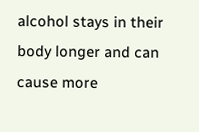alcohol stays in their body longer and can cause more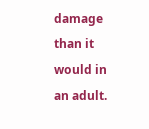damage than it would in an adult.